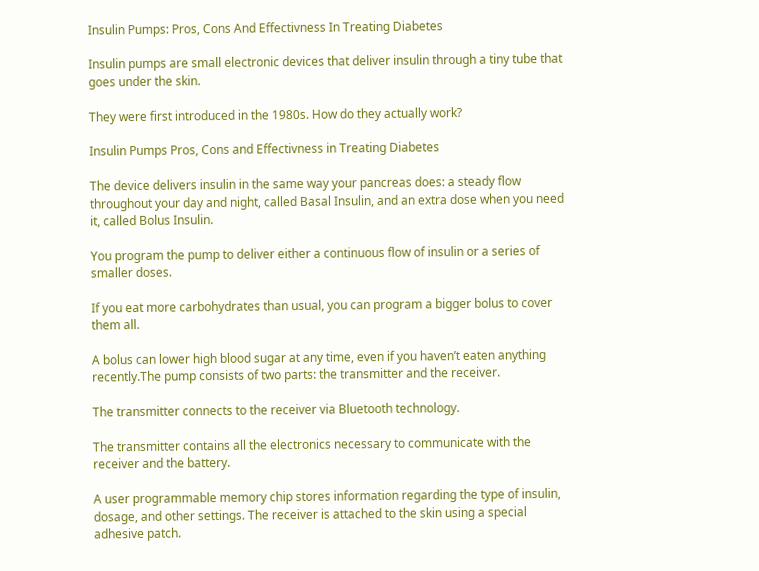Insulin Pumps: Pros, Cons And Effectivness In Treating Diabetes

Insulin pumps are small electronic devices that deliver insulin through a tiny tube that goes under the skin.

They were first introduced in the 1980s. How do they actually work?

Insulin Pumps Pros, Cons and Effectivness in Treating Diabetes

The device delivers insulin in the same way your pancreas does: a steady flow throughout your day and night, called Basal Insulin, and an extra dose when you need it, called Bolus Insulin.

You program the pump to deliver either a continuous flow of insulin or a series of smaller doses.

If you eat more carbohydrates than usual, you can program a bigger bolus to cover them all.

A bolus can lower high blood sugar at any time, even if you haven’t eaten anything recently.The pump consists of two parts: the transmitter and the receiver.

The transmitter connects to the receiver via Bluetooth technology.

The transmitter contains all the electronics necessary to communicate with the receiver and the battery.

A user programmable memory chip stores information regarding the type of insulin, dosage, and other settings. The receiver is attached to the skin using a special adhesive patch.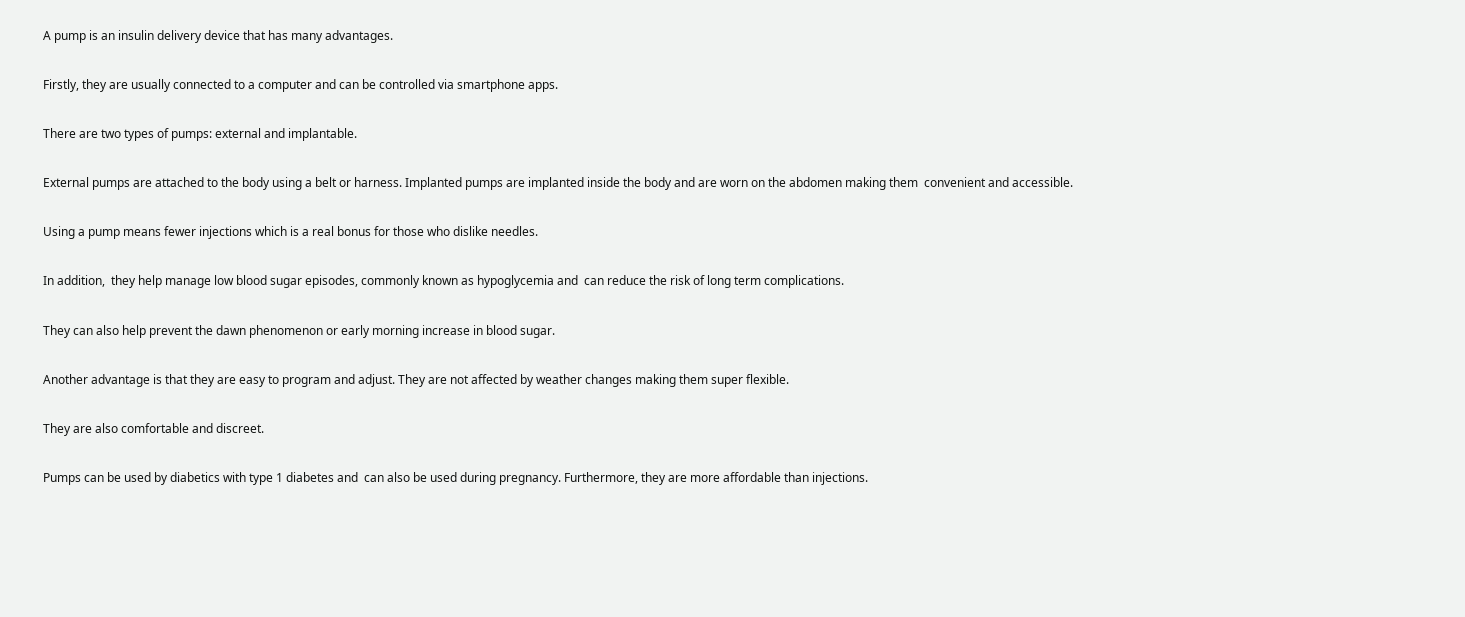A pump is an insulin delivery device that has many advantages.

Firstly, they are usually connected to a computer and can be controlled via smartphone apps.

There are two types of pumps: external and implantable.

External pumps are attached to the body using a belt or harness. Implanted pumps are implanted inside the body and are worn on the abdomen making them  convenient and accessible.

Using a pump means fewer injections which is a real bonus for those who dislike needles.

In addition,  they help manage low blood sugar episodes, commonly known as hypoglycemia and  can reduce the risk of long term complications.

They can also help prevent the dawn phenomenon or early morning increase in blood sugar.

Another advantage is that they are easy to program and adjust. They are not affected by weather changes making them super flexible.

They are also comfortable and discreet.

Pumps can be used by diabetics with type 1 diabetes and  can also be used during pregnancy. Furthermore, they are more affordable than injections.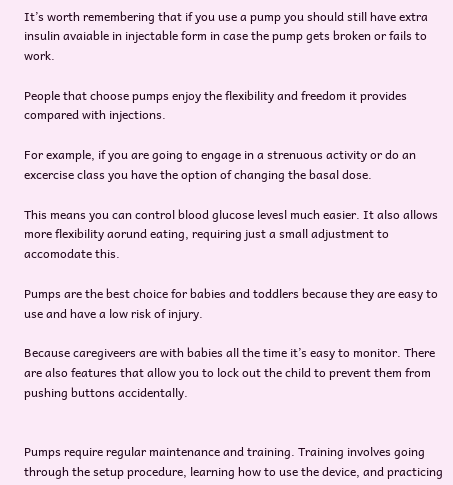It’s worth remembering that if you use a pump you should still have extra insulin avaiable in injectable form in case the pump gets broken or fails to work.

People that choose pumps enjoy the flexibility and freedom it provides compared with injections.

For example, if you are going to engage in a strenuous activity or do an excercise class you have the option of changing the basal dose.

This means you can control blood glucose levesl much easier. It also allows more flexibility aorund eating, requiring just a small adjustment to accomodate this.

Pumps are the best choice for babies and toddlers because they are easy to use and have a low risk of injury.

Because caregiveers are with babies all the time it’s easy to monitor. There are also features that allow you to lock out the child to prevent them from pushing buttons accidentally.


Pumps require regular maintenance and training. Training involves going through the setup procedure, learning how to use the device, and practicing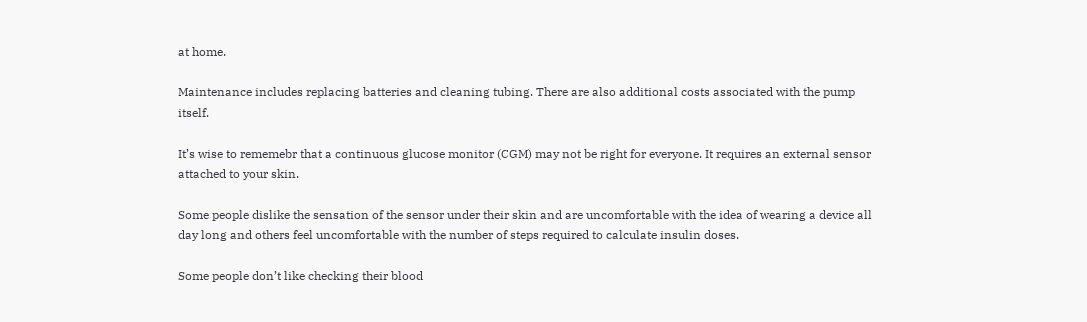at home.

Maintenance includes replacing batteries and cleaning tubing. There are also additional costs associated with the pump itself.

It’s wise to rememebr that a continuous glucose monitor (CGM) may not be right for everyone. It requires an external sensor attached to your skin.

Some people dislike the sensation of the sensor under their skin and are uncomfortable with the idea of wearing a device all day long and others feel uncomfortable with the number of steps required to calculate insulin doses.

Some people don’t like checking their blood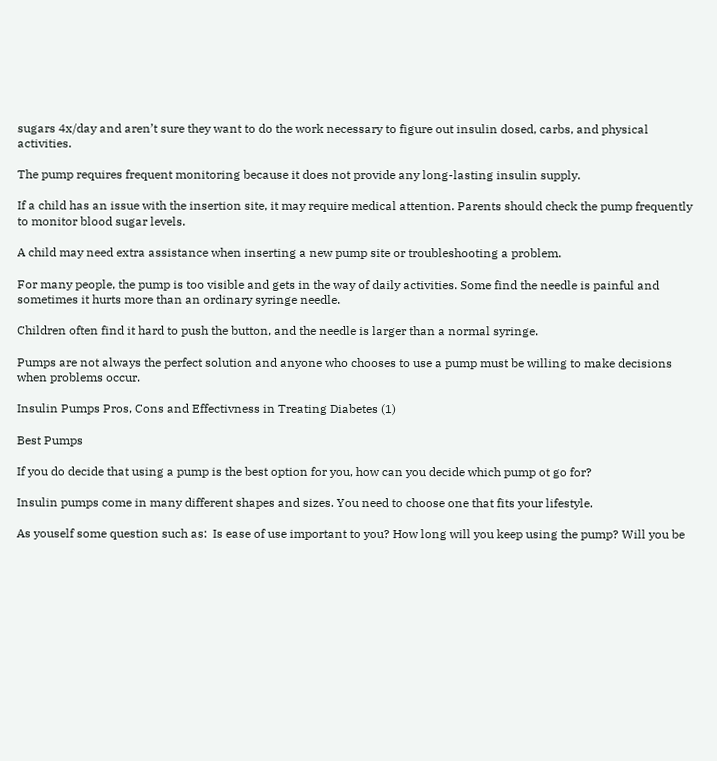sugars 4x/day and aren’t sure they want to do the work necessary to figure out insulin dosed, carbs, and physical activities.

The pump requires frequent monitoring because it does not provide any long-lasting insulin supply.

If a child has an issue with the insertion site, it may require medical attention. Parents should check the pump frequently to monitor blood sugar levels.

A child may need extra assistance when inserting a new pump site or troubleshooting a problem.

For many people, the pump is too visible and gets in the way of daily activities. Some find the needle is painful and sometimes it hurts more than an ordinary syringe needle.

Children often find it hard to push the button, and the needle is larger than a normal syringe.

Pumps are not always the perfect solution and anyone who chooses to use a pump must be willing to make decisions when problems occur.

Insulin Pumps Pros, Cons and Effectivness in Treating Diabetes (1)

Best Pumps

If you do decide that using a pump is the best option for you, how can you decide which pump ot go for?

Insulin pumps come in many different shapes and sizes. You need to choose one that fits your lifestyle.

As youself some question such as:  Is ease of use important to you? How long will you keep using the pump? Will you be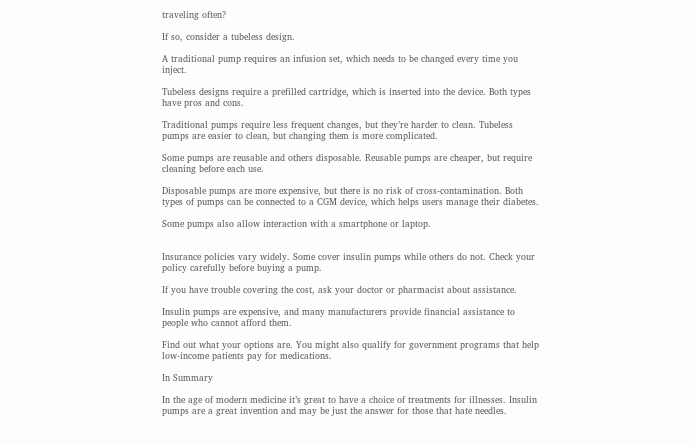traveling often?

If so, consider a tubeless design.

A traditional pump requires an infusion set, which needs to be changed every time you inject.

Tubeless designs require a prefilled cartridge, which is inserted into the device. Both types have pros and cons.

Traditional pumps require less frequent changes, but they’re harder to clean. Tubeless pumps are easier to clean, but changing them is more complicated.

Some pumps are reusable and others disposable. Reusable pumps are cheaper, but require cleaning before each use.

Disposable pumps are more expensive, but there is no risk of cross-contamination. Both types of pumps can be connected to a CGM device, which helps users manage their diabetes.

Some pumps also allow interaction with a smartphone or laptop.


Insurance policies vary widely. Some cover insulin pumps while others do not. Check your policy carefully before buying a pump.

If you have trouble covering the cost, ask your doctor or pharmacist about assistance.

Insulin pumps are expensive, and many manufacturers provide financial assistance to people who cannot afford them.

Find out what your options are. You might also qualify for government programs that help low-income patients pay for medications.

In Summary

In the age of modern medicine it’s great to have a choice of treatments for illnesses. Insulin pumps are a great invention and may be just the answer for those that hate needles.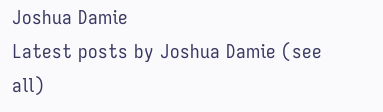Joshua Damie
Latest posts by Joshua Damie (see all)